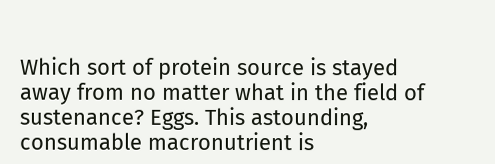Which sort of protein source is stayed away from no matter what in the field of sustenance? Eggs. This astounding, consumable macronutrient is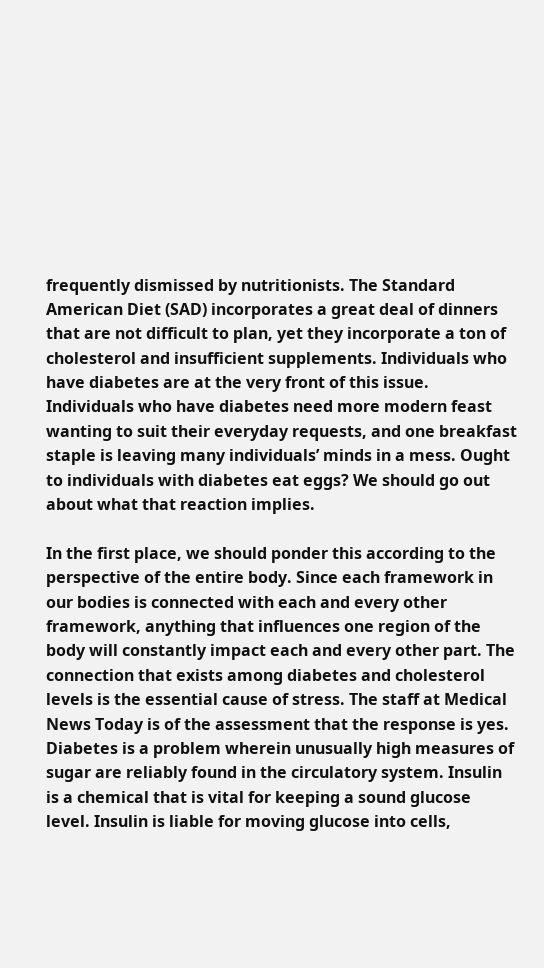frequently dismissed by nutritionists. The Standard American Diet (SAD) incorporates a great deal of dinners that are not difficult to plan, yet they incorporate a ton of cholesterol and insufficient supplements. Individuals who have diabetes are at the very front of this issue. Individuals who have diabetes need more modern feast wanting to suit their everyday requests, and one breakfast staple is leaving many individuals’ minds in a mess. Ought to individuals with diabetes eat eggs? We should go out about what that reaction implies.

In the first place, we should ponder this according to the perspective of the entire body. Since each framework in our bodies is connected with each and every other framework, anything that influences one region of the body will constantly impact each and every other part. The connection that exists among diabetes and cholesterol levels is the essential cause of stress. The staff at Medical News Today is of the assessment that the response is yes. Diabetes is a problem wherein unusually high measures of sugar are reliably found in the circulatory system. Insulin is a chemical that is vital for keeping a sound glucose level. Insulin is liable for moving glucose into cells,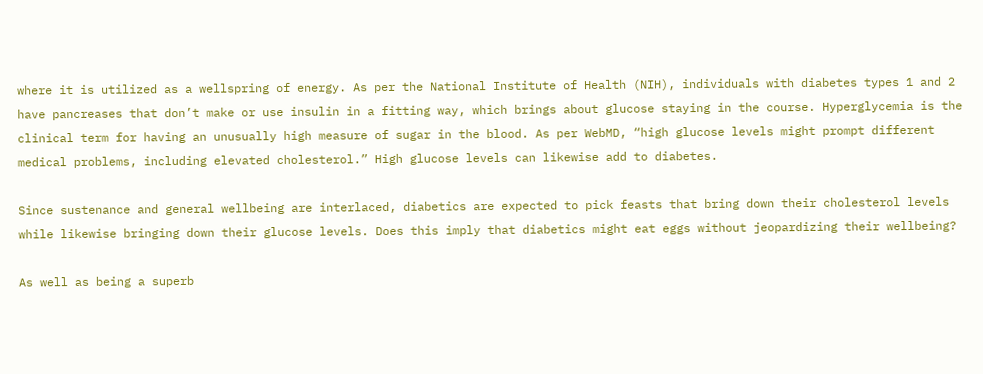where it is utilized as a wellspring of energy. As per the National Institute of Health (NIH), individuals with diabetes types 1 and 2 have pancreases that don’t make or use insulin in a fitting way, which brings about glucose staying in the course. Hyperglycemia is the clinical term for having an unusually high measure of sugar in the blood. As per WebMD, “high glucose levels might prompt different medical problems, including elevated cholesterol.” High glucose levels can likewise add to diabetes.

Since sustenance and general wellbeing are interlaced, diabetics are expected to pick feasts that bring down their cholesterol levels while likewise bringing down their glucose levels. Does this imply that diabetics might eat eggs without jeopardizing their wellbeing?

As well as being a superb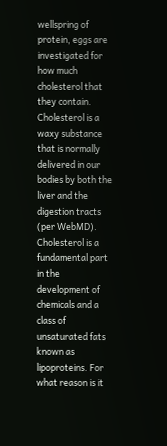wellspring of protein, eggs are investigated for how much cholesterol that they contain. Cholesterol is a waxy substance that is normally delivered in our bodies by both the liver and the digestion tracts (per WebMD). Cholesterol is a fundamental part in the development of chemicals and a class of unsaturated fats known as lipoproteins. For what reason is it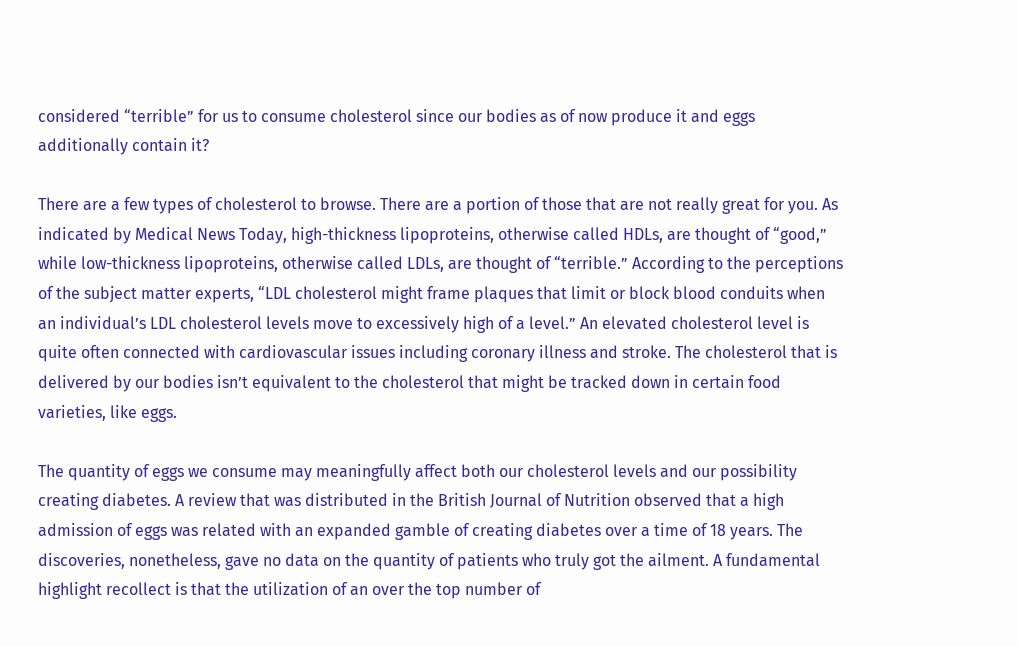considered “terrible” for us to consume cholesterol since our bodies as of now produce it and eggs additionally contain it?

There are a few types of cholesterol to browse. There are a portion of those that are not really great for you. As indicated by Medical News Today, high-thickness lipoproteins, otherwise called HDLs, are thought of “good,” while low-thickness lipoproteins, otherwise called LDLs, are thought of “terrible.” According to the perceptions of the subject matter experts, “LDL cholesterol might frame plaques that limit or block blood conduits when an individual’s LDL cholesterol levels move to excessively high of a level.” An elevated cholesterol level is quite often connected with cardiovascular issues including coronary illness and stroke. The cholesterol that is delivered by our bodies isn’t equivalent to the cholesterol that might be tracked down in certain food varieties, like eggs.

The quantity of eggs we consume may meaningfully affect both our cholesterol levels and our possibility creating diabetes. A review that was distributed in the British Journal of Nutrition observed that a high admission of eggs was related with an expanded gamble of creating diabetes over a time of 18 years. The discoveries, nonetheless, gave no data on the quantity of patients who truly got the ailment. A fundamental highlight recollect is that the utilization of an over the top number of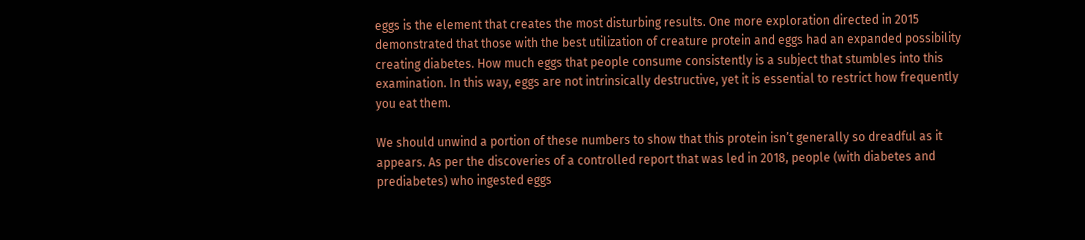eggs is the element that creates the most disturbing results. One more exploration directed in 2015 demonstrated that those with the best utilization of creature protein and eggs had an expanded possibility creating diabetes. How much eggs that people consume consistently is a subject that stumbles into this examination. In this way, eggs are not intrinsically destructive, yet it is essential to restrict how frequently you eat them.

We should unwind a portion of these numbers to show that this protein isn’t generally so dreadful as it appears. As per the discoveries of a controlled report that was led in 2018, people (with diabetes and prediabetes) who ingested eggs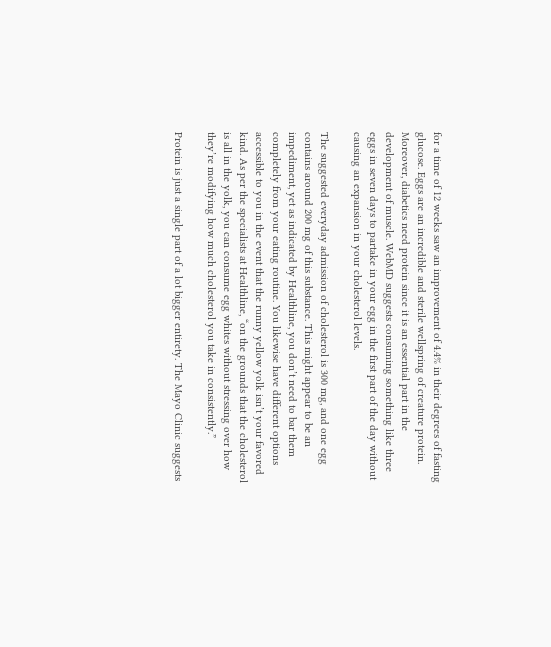for a time of 12 weeks saw an improvement of 4.4% in their degrees of fasting glucose. Eggs are an incredible and sterile wellspring of creature protein. Moreover, diabetics need protein since it is an essential part in the development of muscle. WebMD suggests consuming something like three eggs in seven days to partake in your egg in the first part of the day without causing an expansion in your cholesterol levels.

The suggested everyday admission of cholesterol is 300 mg, and one egg contains around 200 mg of this substance. This might appear to be an impediment, yet as indicated by Healthline, you don’t need to bar them completely from your eating routine. You likewise have different options accessible to you in the event that the runny yellow yolk isn’t your favored kind. As per the specialists at Healthline, “on the grounds that the cholesterol is all in the yolk, you can consume egg whites without stressing over how they’re modifying how much cholesterol you take in consistently.”

Protein is just a single part of a lot bigger entirety. The Mayo Clinic suggests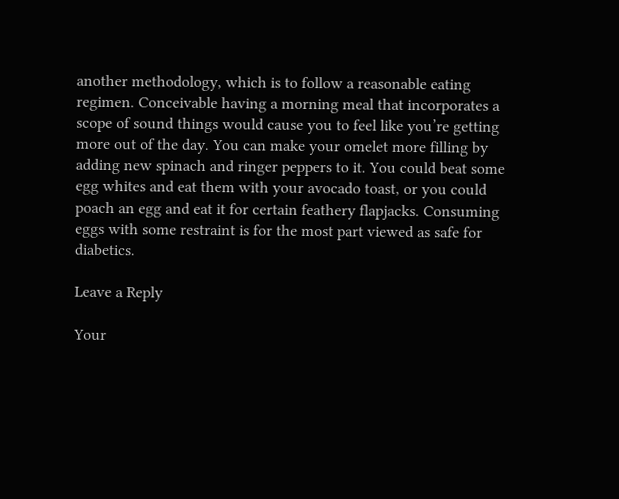another methodology, which is to follow a reasonable eating regimen. Conceivable having a morning meal that incorporates a scope of sound things would cause you to feel like you’re getting more out of the day. You can make your omelet more filling by adding new spinach and ringer peppers to it. You could beat some egg whites and eat them with your avocado toast, or you could poach an egg and eat it for certain feathery flapjacks. Consuming eggs with some restraint is for the most part viewed as safe for diabetics.

Leave a Reply

Your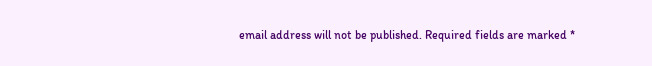email address will not be published. Required fields are marked *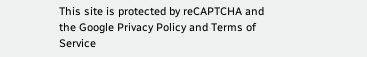This site is protected by reCAPTCHA and the Google Privacy Policy and Terms of Service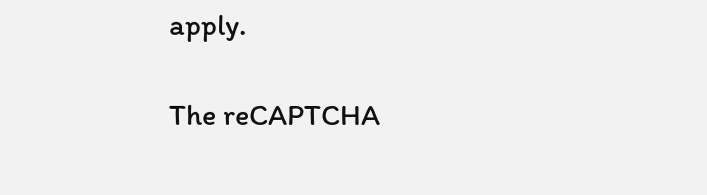apply.

The reCAPTCHA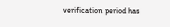verification period has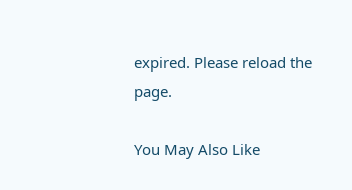expired. Please reload the page.

You May Also Like